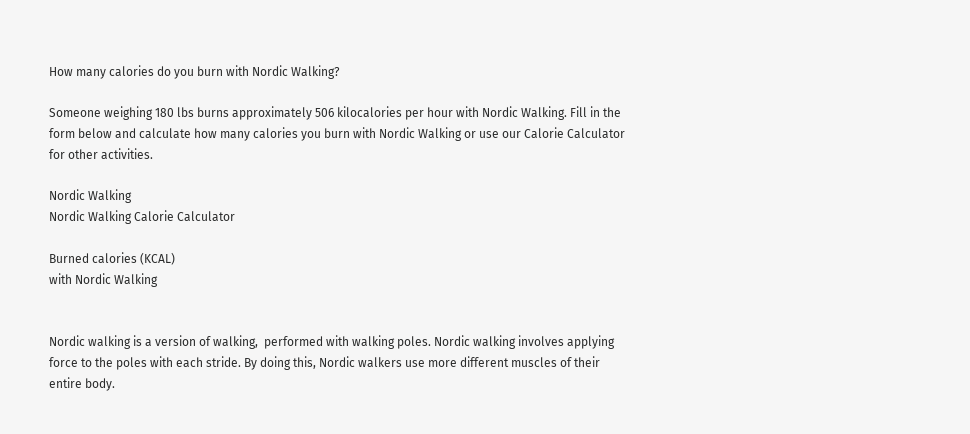How many calories do you burn with Nordic Walking?

Someone weighing 180 lbs burns approximately 506 kilocalories per hour with Nordic Walking. Fill in the form below and calculate how many calories you burn with Nordic Walking or use our Calorie Calculator for other activities.

Nordic Walking
Nordic Walking Calorie Calculator

Burned calories (KCAL)
with Nordic Walking


Nordic walking is a version of walking,  performed with walking poles. Nordic walking involves applying force to the poles with each stride. By doing this, Nordic walkers use more different muscles of their entire body.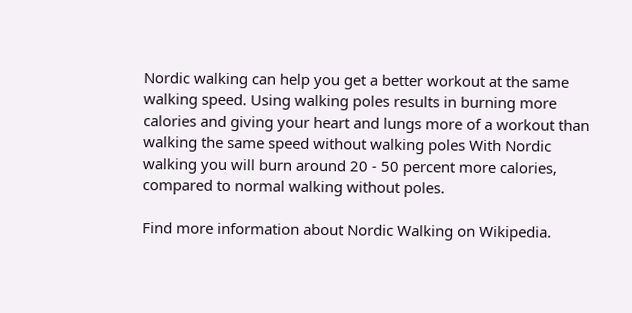Nordic walking can help you get a better workout at the same walking speed. Using walking poles results in burning more calories and giving your heart and lungs more of a workout than walking the same speed without walking poles With Nordic walking you will burn around 20 - 50 percent more calories, compared to normal walking without poles.

Find more information about Nordic Walking on Wikipedia.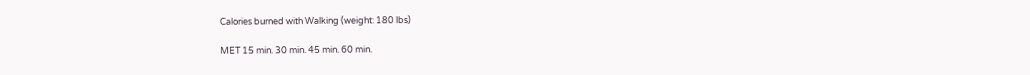Calories burned with Walking (weight: 180 lbs)

MET 15 min. 30 min. 45 min. 60 min.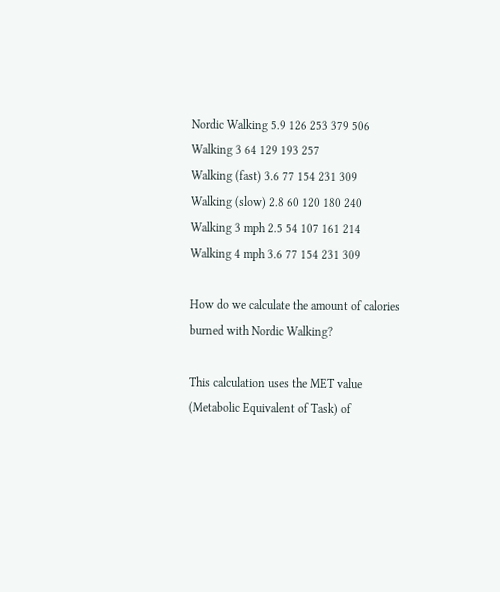Nordic Walking 5.9 126 253 379 506
Walking 3 64 129 193 257
Walking (fast) 3.6 77 154 231 309
Walking (slow) 2.8 60 120 180 240
Walking 3 mph 2.5 54 107 161 214
Walking 4 mph 3.6 77 154 231 309

How do we calculate the amount of calories burned with Nordic Walking?

This calculation uses the MET value (Metabolic Equivalent of Task) of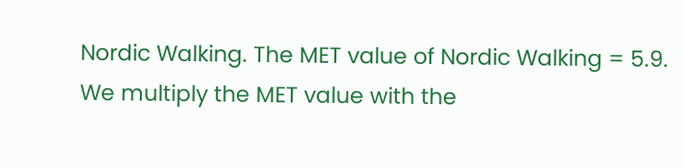Nordic Walking. The MET value of Nordic Walking = 5.9. We multiply the MET value with the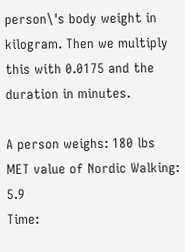person\'s body weight in kilogram. Then we multiply this with 0.0175 and the duration in minutes.

A person weighs: 180 lbs
MET value of Nordic Walking: 5.9
Time: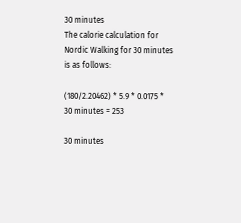30 minutes
The calorie calculation for Nordic Walking for 30 minutes is as follows:

(180/2.20462) * 5.9 * 0.0175 * 30 minutes = 253

30 minutes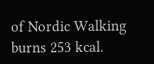of Nordic Walking burns 253 kcal.